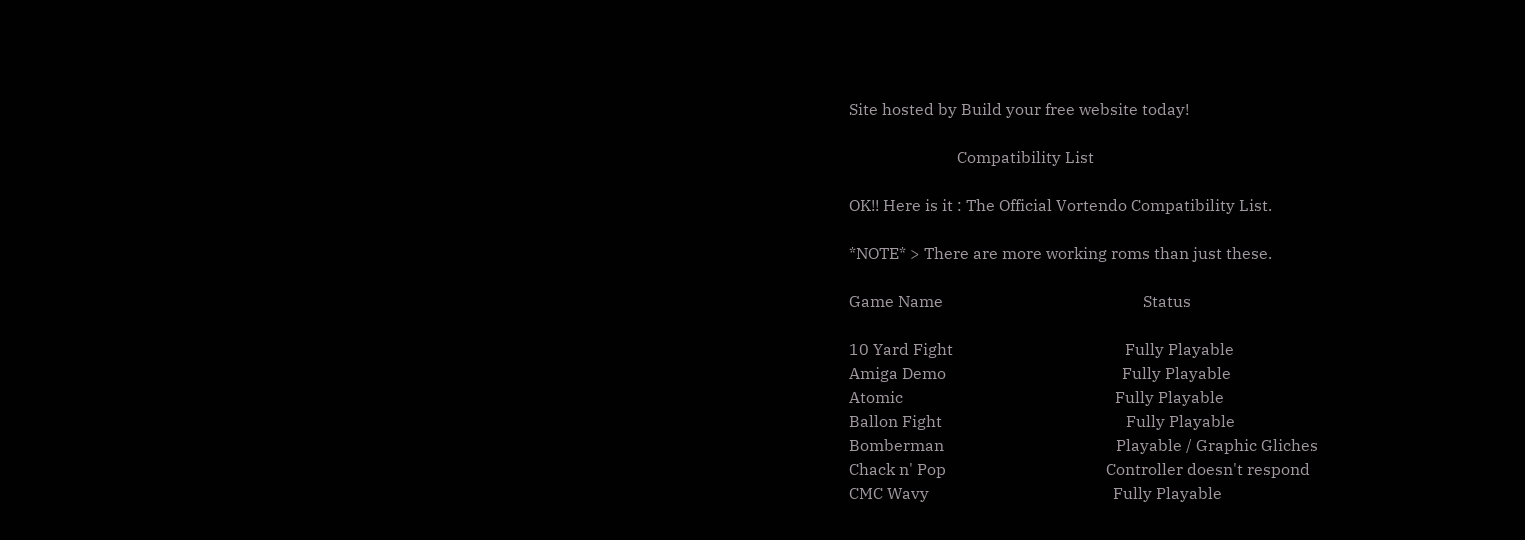Site hosted by Build your free website today!

                           Compatibility List

OK!! Here is it : The Official Vortendo Compatibility List.

*NOTE* > There are more working roms than just these.

Game Name                                                  Status

10 Yard Fight                                           Fully Playable
Amiga Demo                                            Fully Playable
Atomic                                                     Fully Playable
Ballon Fight                                              Fully Playable
Bomberman                                           Playable / Graphic Gliches
Chack n' Pop                                        Controller doesn't respond
CMC Wavy                                              Fully Playable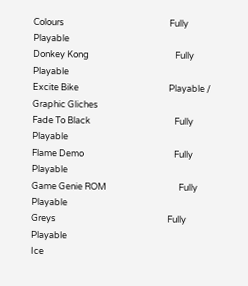Colours                                                     Fully Playable
Donkey Kong                                           Fully Playable
Excite Bike                                             Playable / Graphic Gliches
Fade To Black                                          Fully Playable
Flame Demo                                             Fully Playable
Game Genie ROM                                    Fully Playable
Greys                                                        Fully Playable
Ice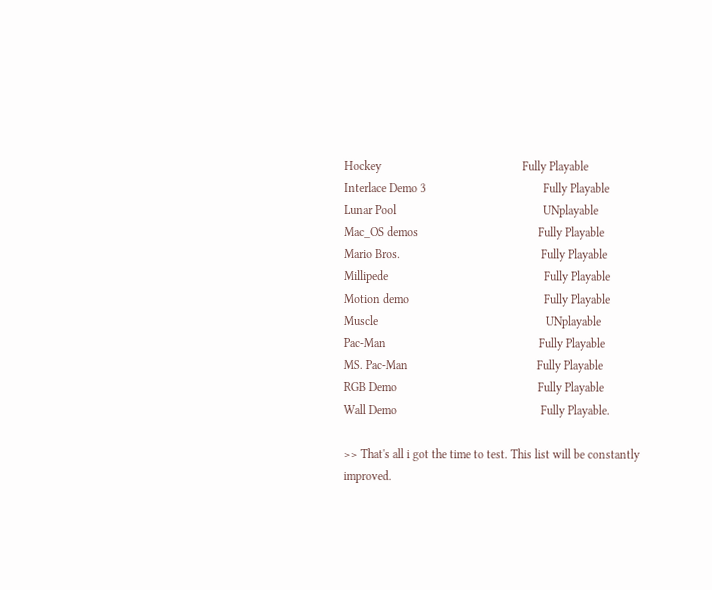Hockey                                               Fully Playable
Interlace Demo 3                                       Fully Playable
Lunar Pool                                                 UNplayable
Mac_OS demos                                        Fully Playable
Mario Bros.                                               Fully Playable
Millipede                                                    Fully Playable
Motion demo                                             Fully Playable
Muscle                                                        UNplayable
Pac-Man                                                   Fully Playable
MS. Pac-Man                                           Fully Playable
RGB Demo                                               Fully Playable
Wall Demo                                                Fully Playable.

>> That's all i got the time to test. This list will be constantly improved.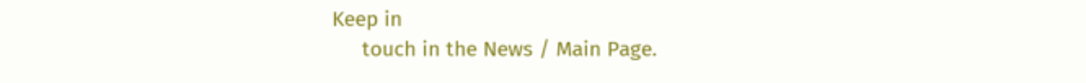Keep in
     touch in the News / Main Page.